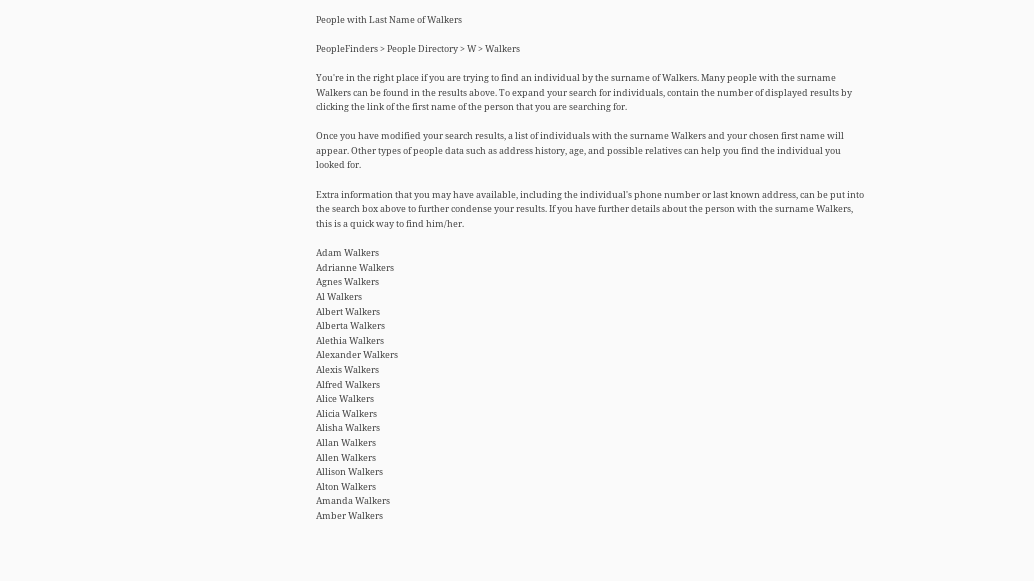People with Last Name of Walkers

PeopleFinders > People Directory > W > Walkers

You're in the right place if you are trying to find an individual by the surname of Walkers. Many people with the surname Walkers can be found in the results above. To expand your search for individuals, contain the number of displayed results by clicking the link of the first name of the person that you are searching for.

Once you have modified your search results, a list of individuals with the surname Walkers and your chosen first name will appear. Other types of people data such as address history, age, and possible relatives can help you find the individual you looked for.

Extra information that you may have available, including the individual's phone number or last known address, can be put into the search box above to further condense your results. If you have further details about the person with the surname Walkers, this is a quick way to find him/her.

Adam Walkers
Adrianne Walkers
Agnes Walkers
Al Walkers
Albert Walkers
Alberta Walkers
Alethia Walkers
Alexander Walkers
Alexis Walkers
Alfred Walkers
Alice Walkers
Alicia Walkers
Alisha Walkers
Allan Walkers
Allen Walkers
Allison Walkers
Alton Walkers
Amanda Walkers
Amber Walkers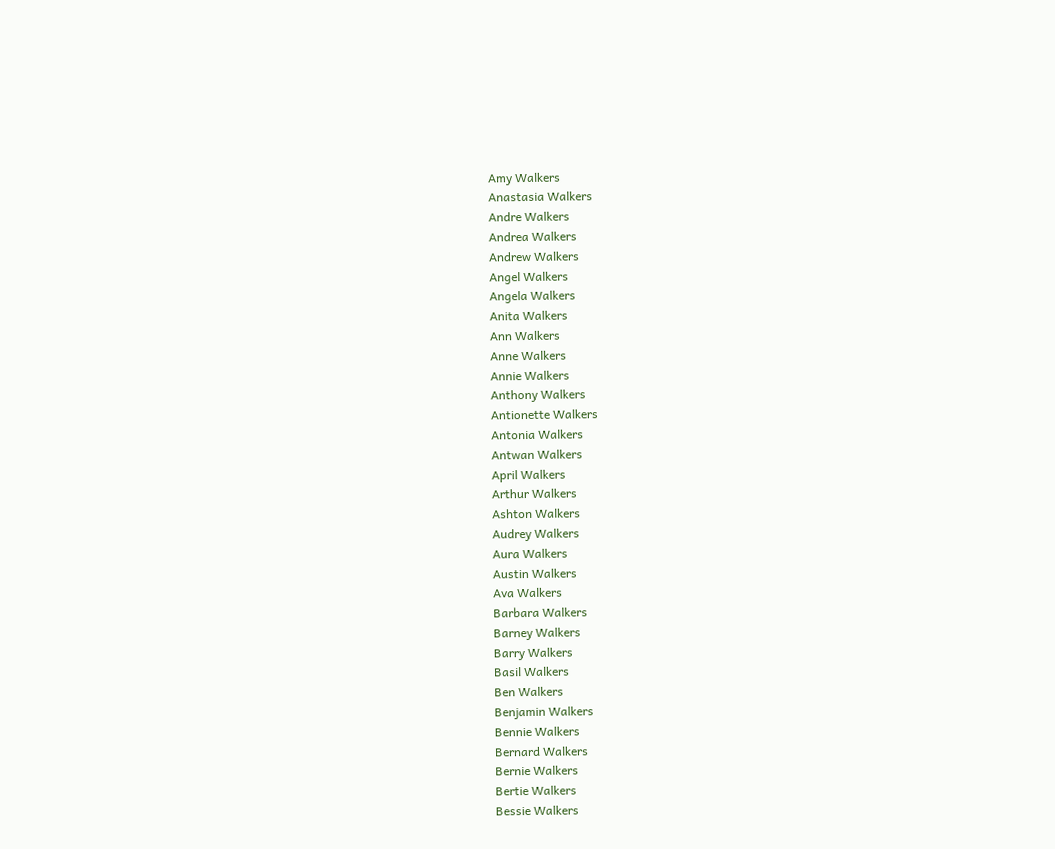Amy Walkers
Anastasia Walkers
Andre Walkers
Andrea Walkers
Andrew Walkers
Angel Walkers
Angela Walkers
Anita Walkers
Ann Walkers
Anne Walkers
Annie Walkers
Anthony Walkers
Antionette Walkers
Antonia Walkers
Antwan Walkers
April Walkers
Arthur Walkers
Ashton Walkers
Audrey Walkers
Aura Walkers
Austin Walkers
Ava Walkers
Barbara Walkers
Barney Walkers
Barry Walkers
Basil Walkers
Ben Walkers
Benjamin Walkers
Bennie Walkers
Bernard Walkers
Bernie Walkers
Bertie Walkers
Bessie Walkers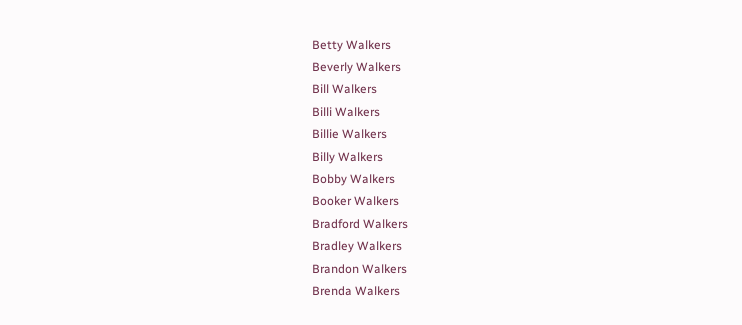Betty Walkers
Beverly Walkers
Bill Walkers
Billi Walkers
Billie Walkers
Billy Walkers
Bobby Walkers
Booker Walkers
Bradford Walkers
Bradley Walkers
Brandon Walkers
Brenda Walkers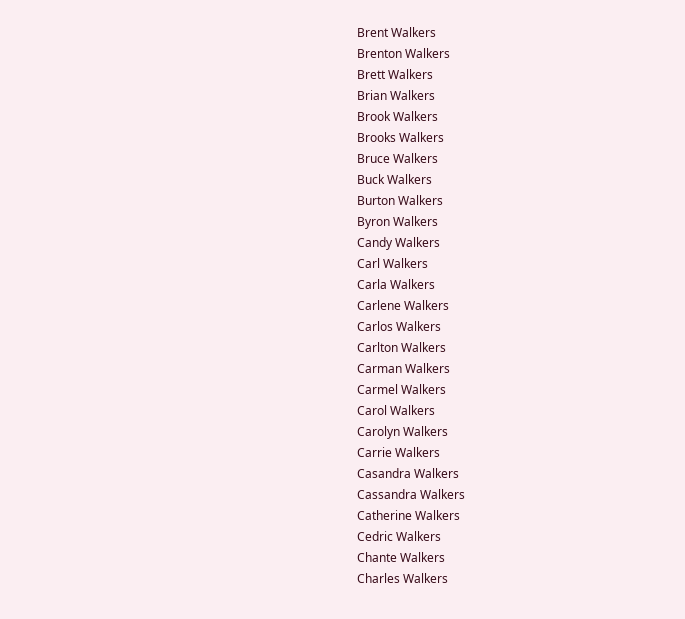Brent Walkers
Brenton Walkers
Brett Walkers
Brian Walkers
Brook Walkers
Brooks Walkers
Bruce Walkers
Buck Walkers
Burton Walkers
Byron Walkers
Candy Walkers
Carl Walkers
Carla Walkers
Carlene Walkers
Carlos Walkers
Carlton Walkers
Carman Walkers
Carmel Walkers
Carol Walkers
Carolyn Walkers
Carrie Walkers
Casandra Walkers
Cassandra Walkers
Catherine Walkers
Cedric Walkers
Chante Walkers
Charles Walkers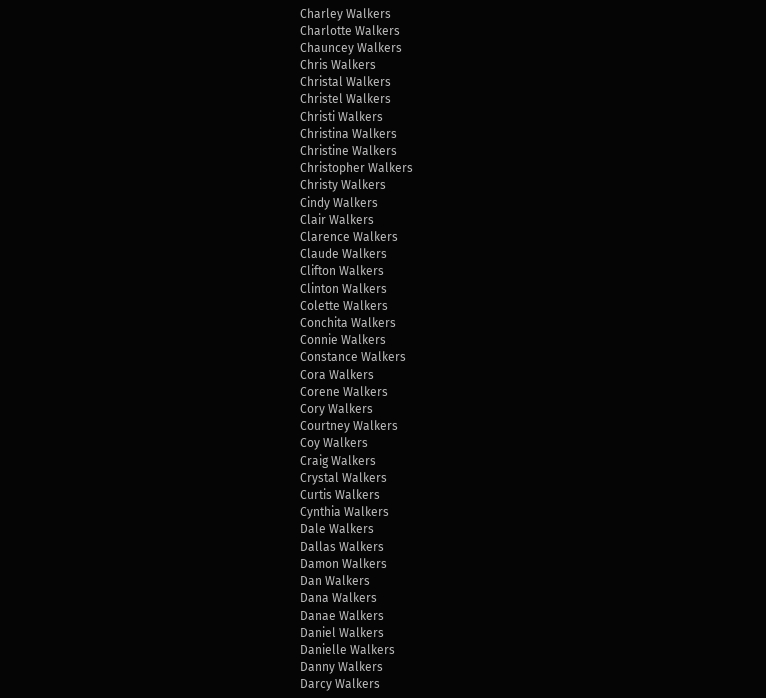Charley Walkers
Charlotte Walkers
Chauncey Walkers
Chris Walkers
Christal Walkers
Christel Walkers
Christi Walkers
Christina Walkers
Christine Walkers
Christopher Walkers
Christy Walkers
Cindy Walkers
Clair Walkers
Clarence Walkers
Claude Walkers
Clifton Walkers
Clinton Walkers
Colette Walkers
Conchita Walkers
Connie Walkers
Constance Walkers
Cora Walkers
Corene Walkers
Cory Walkers
Courtney Walkers
Coy Walkers
Craig Walkers
Crystal Walkers
Curtis Walkers
Cynthia Walkers
Dale Walkers
Dallas Walkers
Damon Walkers
Dan Walkers
Dana Walkers
Danae Walkers
Daniel Walkers
Danielle Walkers
Danny Walkers
Darcy Walkers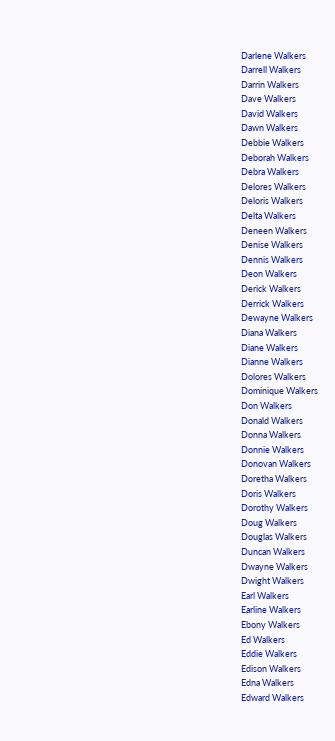Darlene Walkers
Darrell Walkers
Darrin Walkers
Dave Walkers
David Walkers
Dawn Walkers
Debbie Walkers
Deborah Walkers
Debra Walkers
Delores Walkers
Deloris Walkers
Delta Walkers
Deneen Walkers
Denise Walkers
Dennis Walkers
Deon Walkers
Derick Walkers
Derrick Walkers
Dewayne Walkers
Diana Walkers
Diane Walkers
Dianne Walkers
Dolores Walkers
Dominique Walkers
Don Walkers
Donald Walkers
Donna Walkers
Donnie Walkers
Donovan Walkers
Doretha Walkers
Doris Walkers
Dorothy Walkers
Doug Walkers
Douglas Walkers
Duncan Walkers
Dwayne Walkers
Dwight Walkers
Earl Walkers
Earline Walkers
Ebony Walkers
Ed Walkers
Eddie Walkers
Edison Walkers
Edna Walkers
Edward Walkers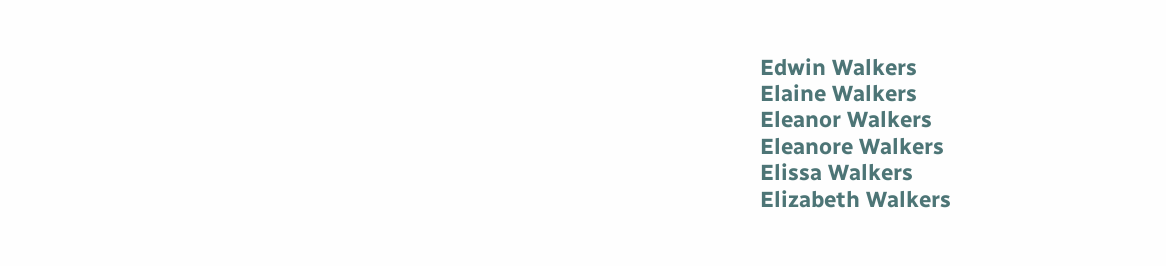Edwin Walkers
Elaine Walkers
Eleanor Walkers
Eleanore Walkers
Elissa Walkers
Elizabeth Walkers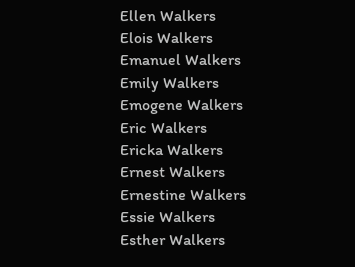Ellen Walkers
Elois Walkers
Emanuel Walkers
Emily Walkers
Emogene Walkers
Eric Walkers
Ericka Walkers
Ernest Walkers
Ernestine Walkers
Essie Walkers
Esther Walkers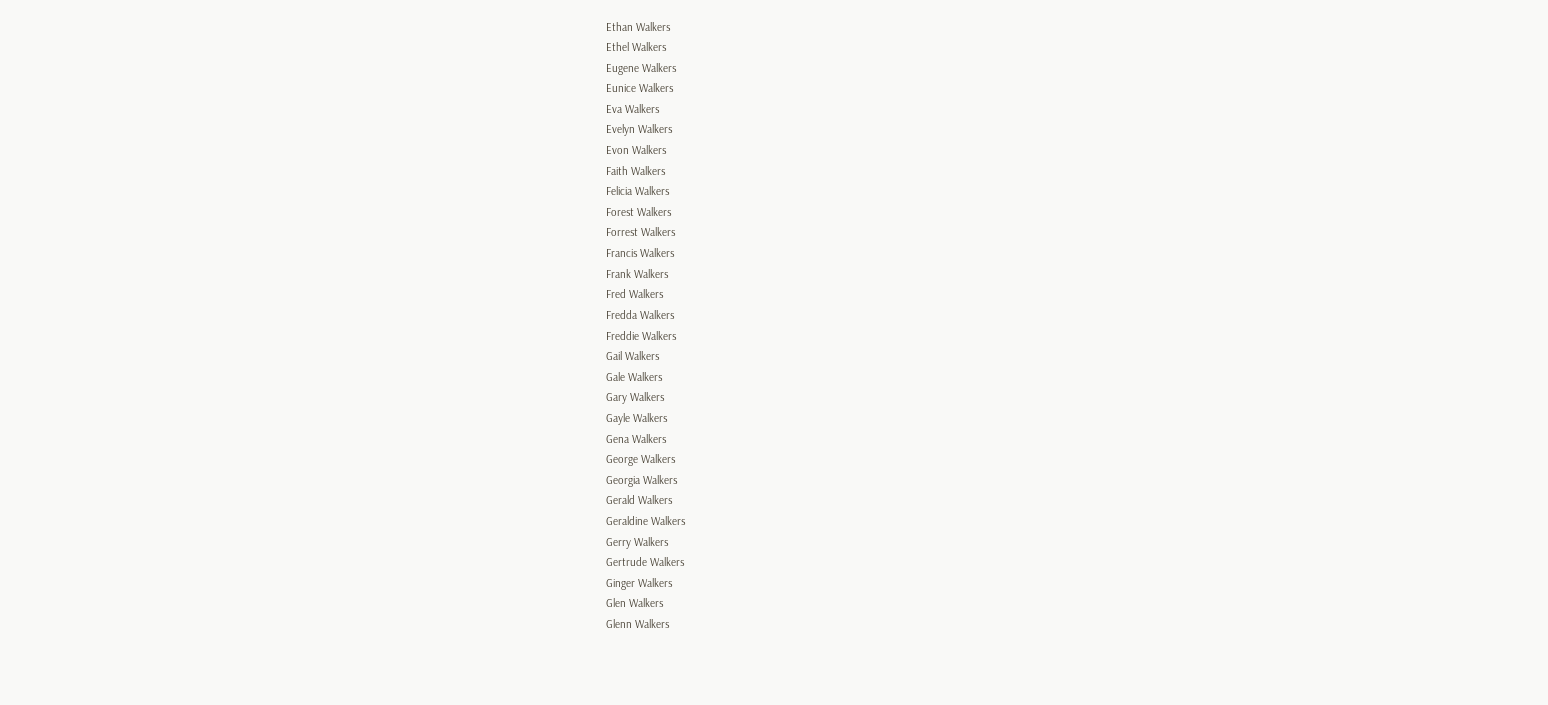Ethan Walkers
Ethel Walkers
Eugene Walkers
Eunice Walkers
Eva Walkers
Evelyn Walkers
Evon Walkers
Faith Walkers
Felicia Walkers
Forest Walkers
Forrest Walkers
Francis Walkers
Frank Walkers
Fred Walkers
Fredda Walkers
Freddie Walkers
Gail Walkers
Gale Walkers
Gary Walkers
Gayle Walkers
Gena Walkers
George Walkers
Georgia Walkers
Gerald Walkers
Geraldine Walkers
Gerry Walkers
Gertrude Walkers
Ginger Walkers
Glen Walkers
Glenn Walkers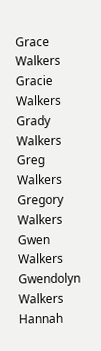Grace Walkers
Gracie Walkers
Grady Walkers
Greg Walkers
Gregory Walkers
Gwen Walkers
Gwendolyn Walkers
Hannah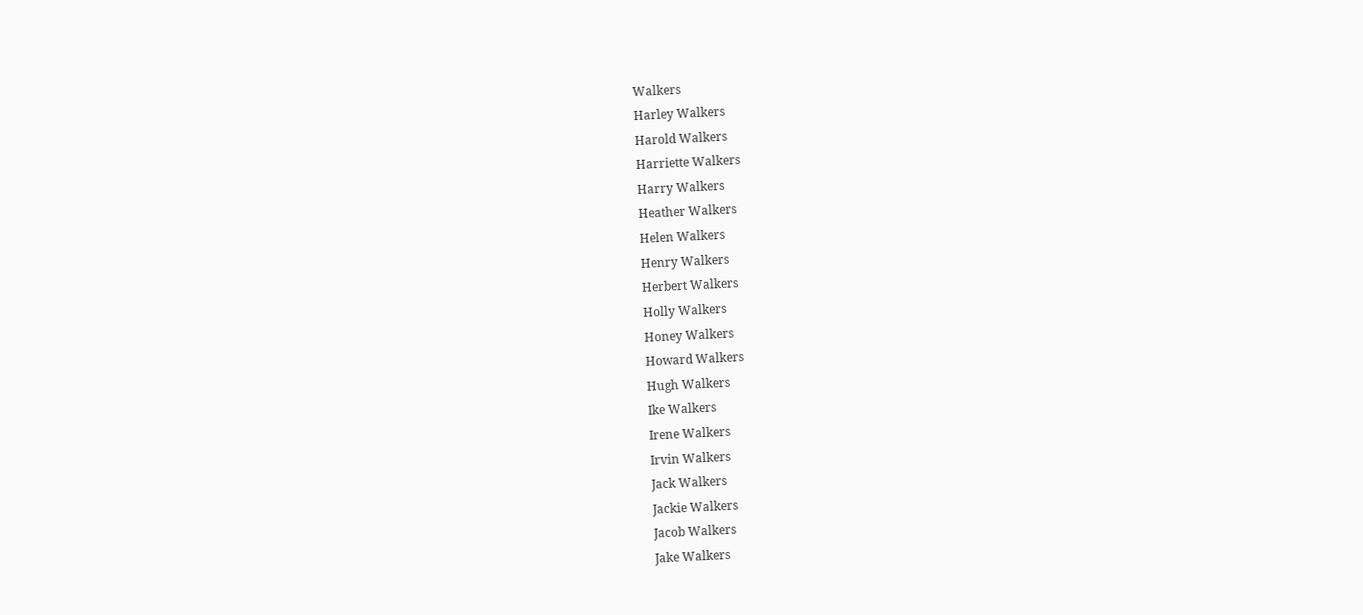Walkers
Harley Walkers
Harold Walkers
Harriette Walkers
Harry Walkers
Heather Walkers
Helen Walkers
Henry Walkers
Herbert Walkers
Holly Walkers
Honey Walkers
Howard Walkers
Hugh Walkers
Ike Walkers
Irene Walkers
Irvin Walkers
Jack Walkers
Jackie Walkers
Jacob Walkers
Jake Walkers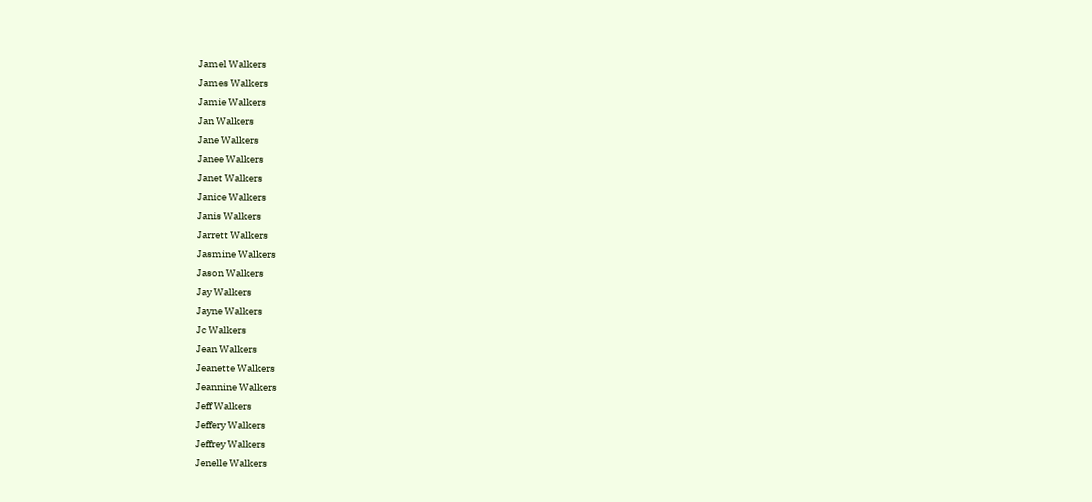Jamel Walkers
James Walkers
Jamie Walkers
Jan Walkers
Jane Walkers
Janee Walkers
Janet Walkers
Janice Walkers
Janis Walkers
Jarrett Walkers
Jasmine Walkers
Jason Walkers
Jay Walkers
Jayne Walkers
Jc Walkers
Jean Walkers
Jeanette Walkers
Jeannine Walkers
Jeff Walkers
Jeffery Walkers
Jeffrey Walkers
Jenelle Walkers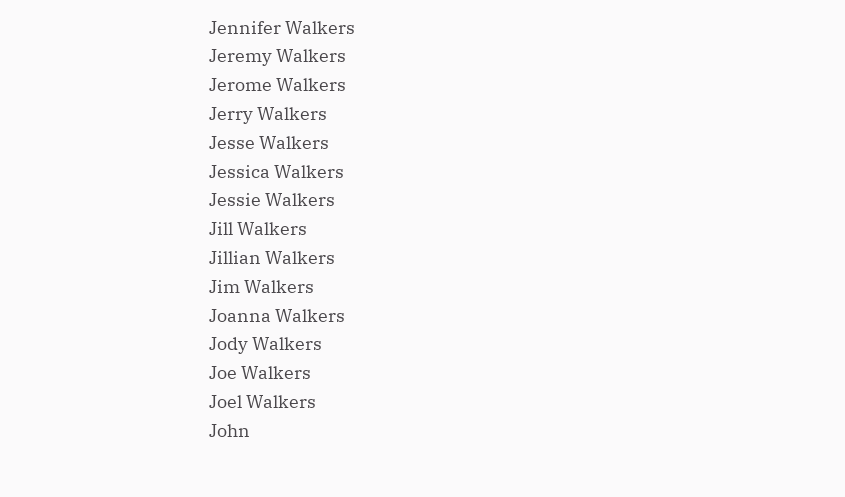Jennifer Walkers
Jeremy Walkers
Jerome Walkers
Jerry Walkers
Jesse Walkers
Jessica Walkers
Jessie Walkers
Jill Walkers
Jillian Walkers
Jim Walkers
Joanna Walkers
Jody Walkers
Joe Walkers
Joel Walkers
John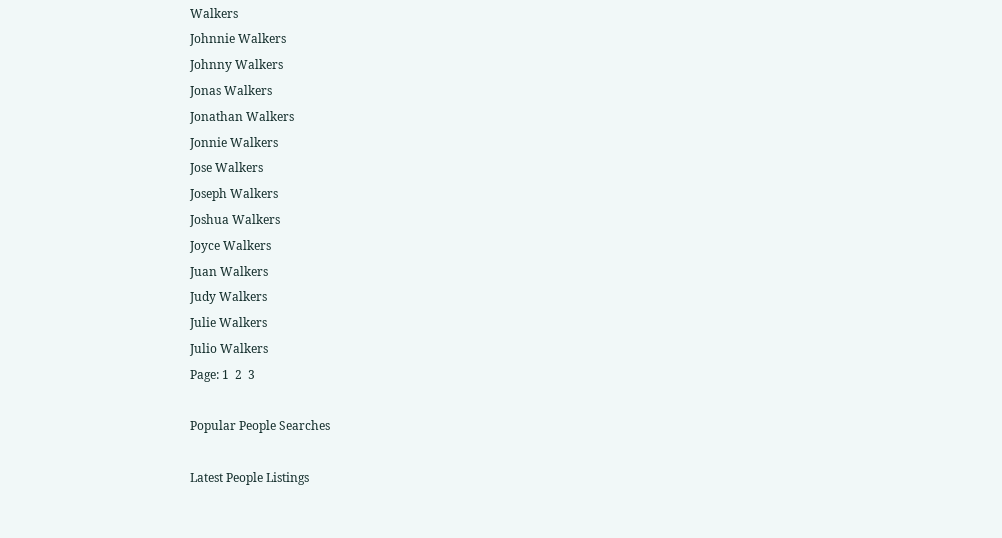Walkers
Johnnie Walkers
Johnny Walkers
Jonas Walkers
Jonathan Walkers
Jonnie Walkers
Jose Walkers
Joseph Walkers
Joshua Walkers
Joyce Walkers
Juan Walkers
Judy Walkers
Julie Walkers
Julio Walkers
Page: 1  2  3

Popular People Searches

Latest People Listings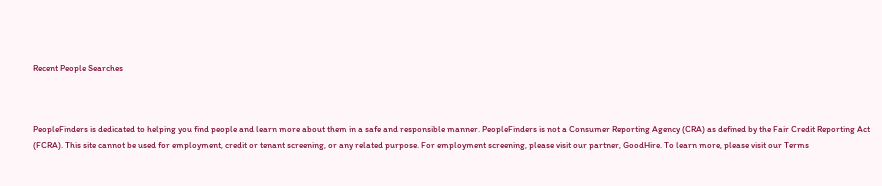Recent People Searches



PeopleFinders is dedicated to helping you find people and learn more about them in a safe and responsible manner. PeopleFinders is not a Consumer Reporting Agency (CRA) as defined by the Fair Credit Reporting Act (FCRA). This site cannot be used for employment, credit or tenant screening, or any related purpose. For employment screening, please visit our partner, GoodHire. To learn more, please visit our Terms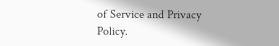of Service and Privacy Policy.